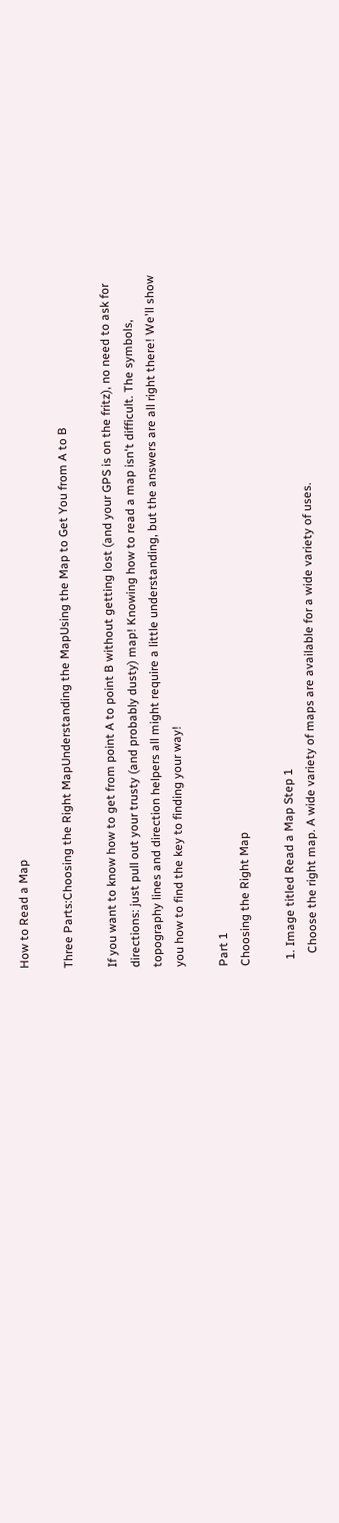How to Read a Map

Three Parts:Choosing the Right MapUnderstanding the MapUsing the Map to Get You from A to B

If you want to know how to get from point A to point B without getting lost (and your GPS is on the fritz), no need to ask for directions: just pull out your trusty (and probably dusty) map! Knowing how to read a map isn't difficult. The symbols, topography lines and direction helpers all might require a little understanding, but the answers are all right there! We'll show you how to find the key to finding your way!

Part 1
Choosing the Right Map

  1. Image titled Read a Map Step 1
    Choose the right map. A wide variety of maps are available for a wide variety of uses.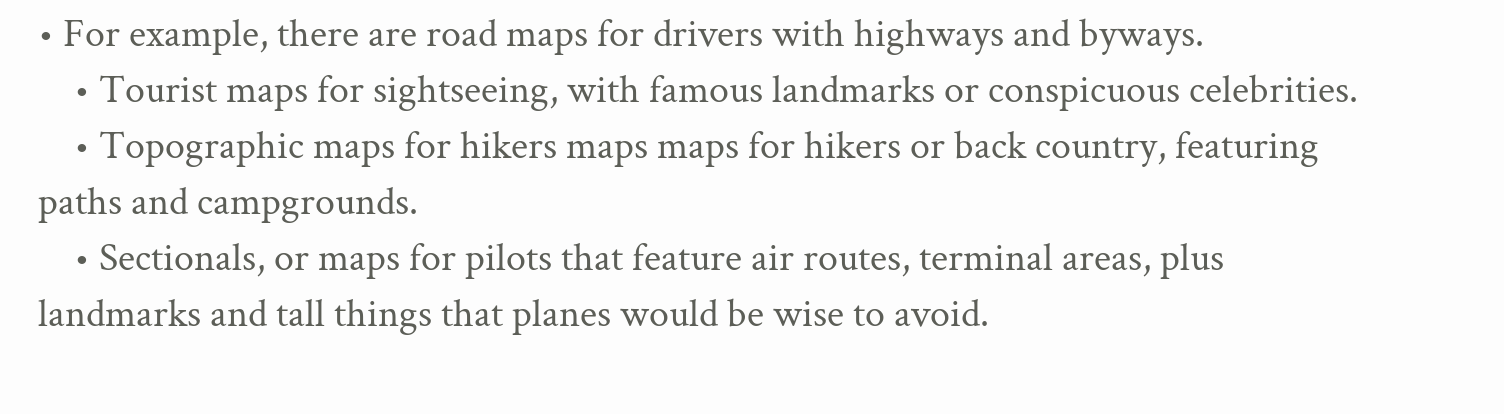• For example, there are road maps for drivers with highways and byways.
    • Tourist maps for sightseeing, with famous landmarks or conspicuous celebrities.
    • Topographic maps for hikers maps maps for hikers or back country, featuring paths and campgrounds.
    • Sectionals, or maps for pilots that feature air routes, terminal areas, plus landmarks and tall things that planes would be wise to avoid.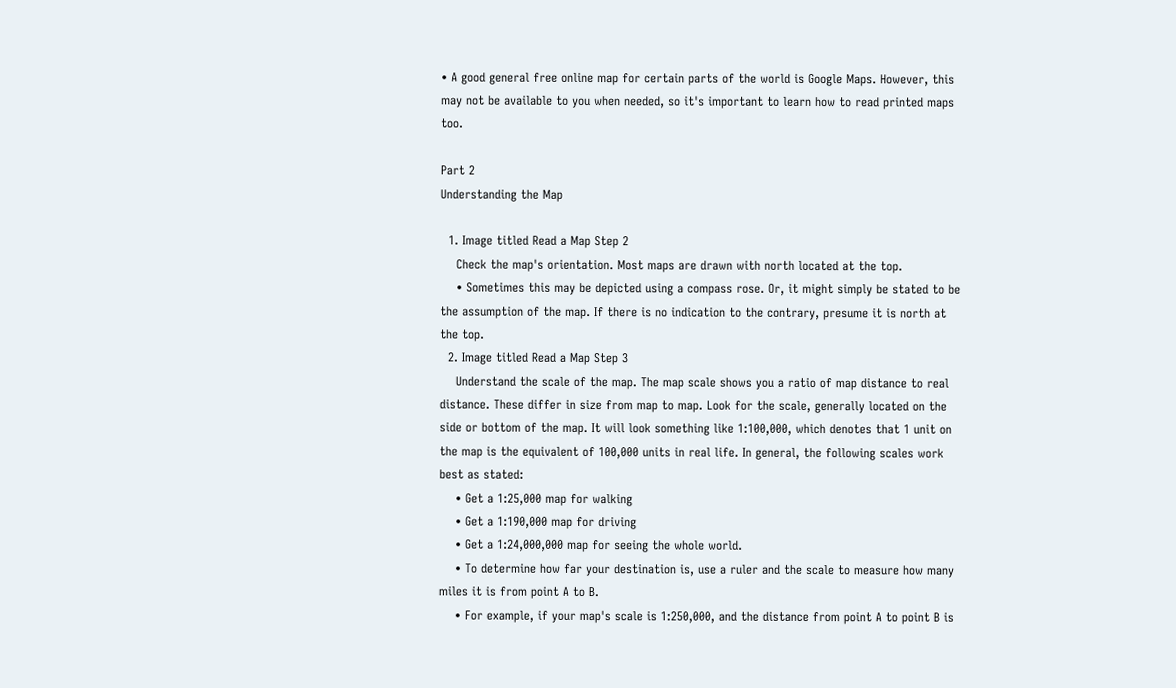• A good general free online map for certain parts of the world is Google Maps. However, this may not be available to you when needed, so it's important to learn how to read printed maps too.

Part 2
Understanding the Map

  1. Image titled Read a Map Step 2
    Check the map's orientation. Most maps are drawn with north located at the top.
    • Sometimes this may be depicted using a compass rose. Or, it might simply be stated to be the assumption of the map. If there is no indication to the contrary, presume it is north at the top.
  2. Image titled Read a Map Step 3
    Understand the scale of the map. The map scale shows you a ratio of map distance to real distance. These differ in size from map to map. Look for the scale, generally located on the side or bottom of the map. It will look something like 1:100,000, which denotes that 1 unit on the map is the equivalent of 100,000 units in real life. In general, the following scales work best as stated:
    • Get a 1:25,000 map for walking
    • Get a 1:190,000 map for driving
    • Get a 1:24,000,000 map for seeing the whole world.
    • To determine how far your destination is, use a ruler and the scale to measure how many miles it is from point A to B.
    • For example, if your map's scale is 1:250,000, and the distance from point A to point B is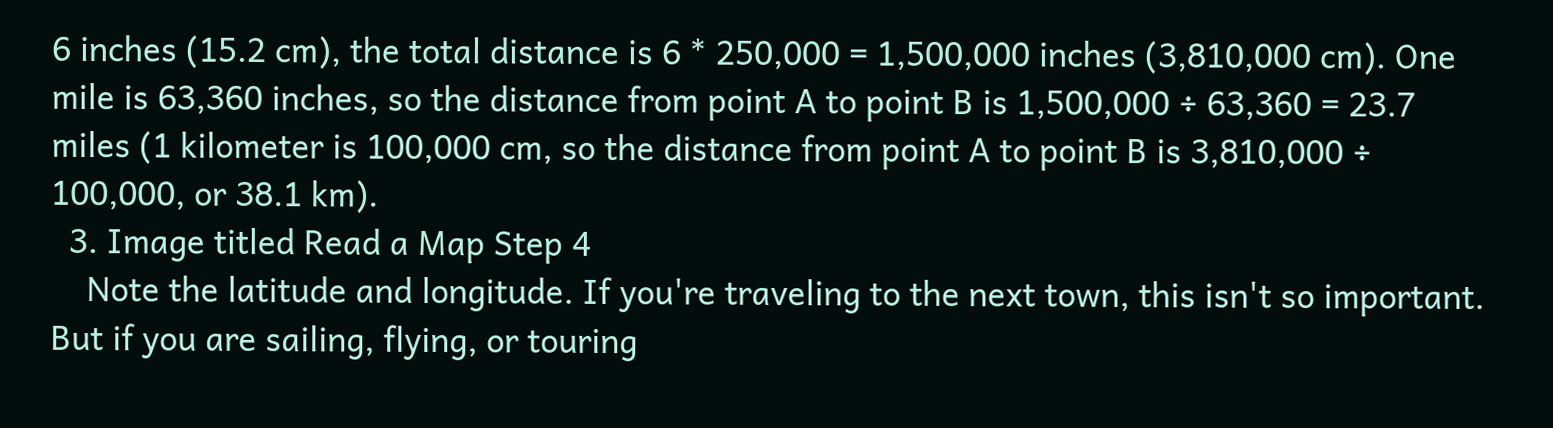6 inches (15.2 cm), the total distance is 6 * 250,000 = 1,500,000 inches (3,810,000 cm). One mile is 63,360 inches, so the distance from point A to point B is 1,500,000 ÷ 63,360 = 23.7 miles (1 kilometer is 100,000 cm, so the distance from point A to point B is 3,810,000 ÷ 100,000, or 38.1 km).
  3. Image titled Read a Map Step 4
    Note the latitude and longitude. If you're traveling to the next town, this isn't so important. But if you are sailing, flying, or touring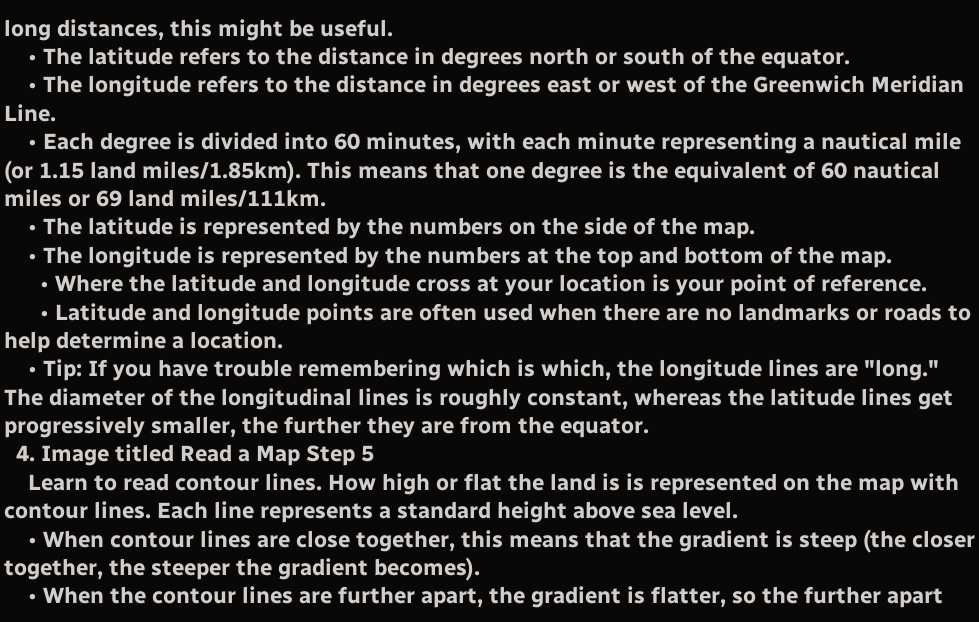long distances, this might be useful.
    • The latitude refers to the distance in degrees north or south of the equator.
    • The longitude refers to the distance in degrees east or west of the Greenwich Meridian Line.
    • Each degree is divided into 60 minutes, with each minute representing a nautical mile (or 1.15 land miles/1.85km). This means that one degree is the equivalent of 60 nautical miles or 69 land miles/111km.
    • The latitude is represented by the numbers on the side of the map.
    • The longitude is represented by the numbers at the top and bottom of the map.
      • Where the latitude and longitude cross at your location is your point of reference.
      • Latitude and longitude points are often used when there are no landmarks or roads to help determine a location.
    • Tip: If you have trouble remembering which is which, the longitude lines are "long." The diameter of the longitudinal lines is roughly constant, whereas the latitude lines get progressively smaller, the further they are from the equator.
  4. Image titled Read a Map Step 5
    Learn to read contour lines. How high or flat the land is is represented on the map with contour lines. Each line represents a standard height above sea level.
    • When contour lines are close together, this means that the gradient is steep (the closer together, the steeper the gradient becomes).
    • When the contour lines are further apart, the gradient is flatter, so the further apart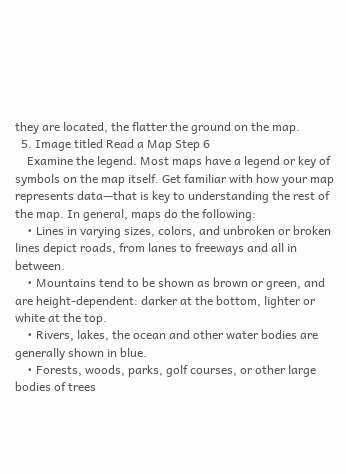they are located, the flatter the ground on the map.
  5. Image titled Read a Map Step 6
    Examine the legend. Most maps have a legend or key of symbols on the map itself. Get familiar with how your map represents data—that is key to understanding the rest of the map. In general, maps do the following:
    • Lines in varying sizes, colors, and unbroken or broken lines depict roads, from lanes to freeways and all in between.
    • Mountains tend to be shown as brown or green, and are height-dependent: darker at the bottom, lighter or white at the top.
    • Rivers, lakes, the ocean and other water bodies are generally shown in blue.
    • Forests, woods, parks, golf courses, or other large bodies of trees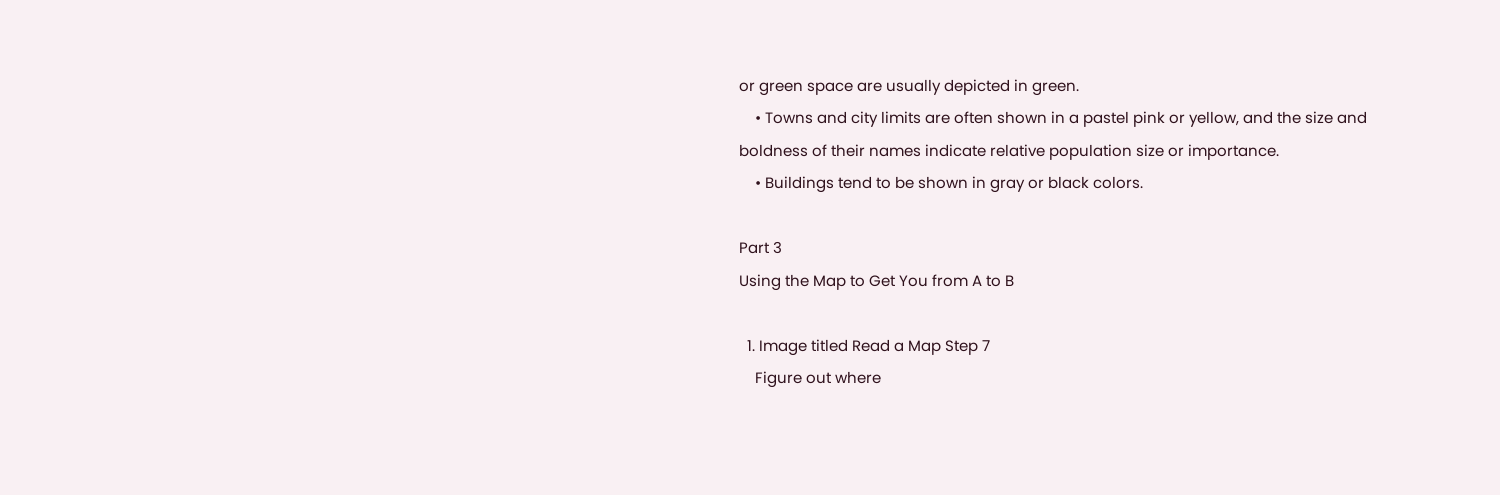or green space are usually depicted in green.
    • Towns and city limits are often shown in a pastel pink or yellow, and the size and boldness of their names indicate relative population size or importance.
    • Buildings tend to be shown in gray or black colors.

Part 3
Using the Map to Get You from A to B

  1. Image titled Read a Map Step 7
    Figure out where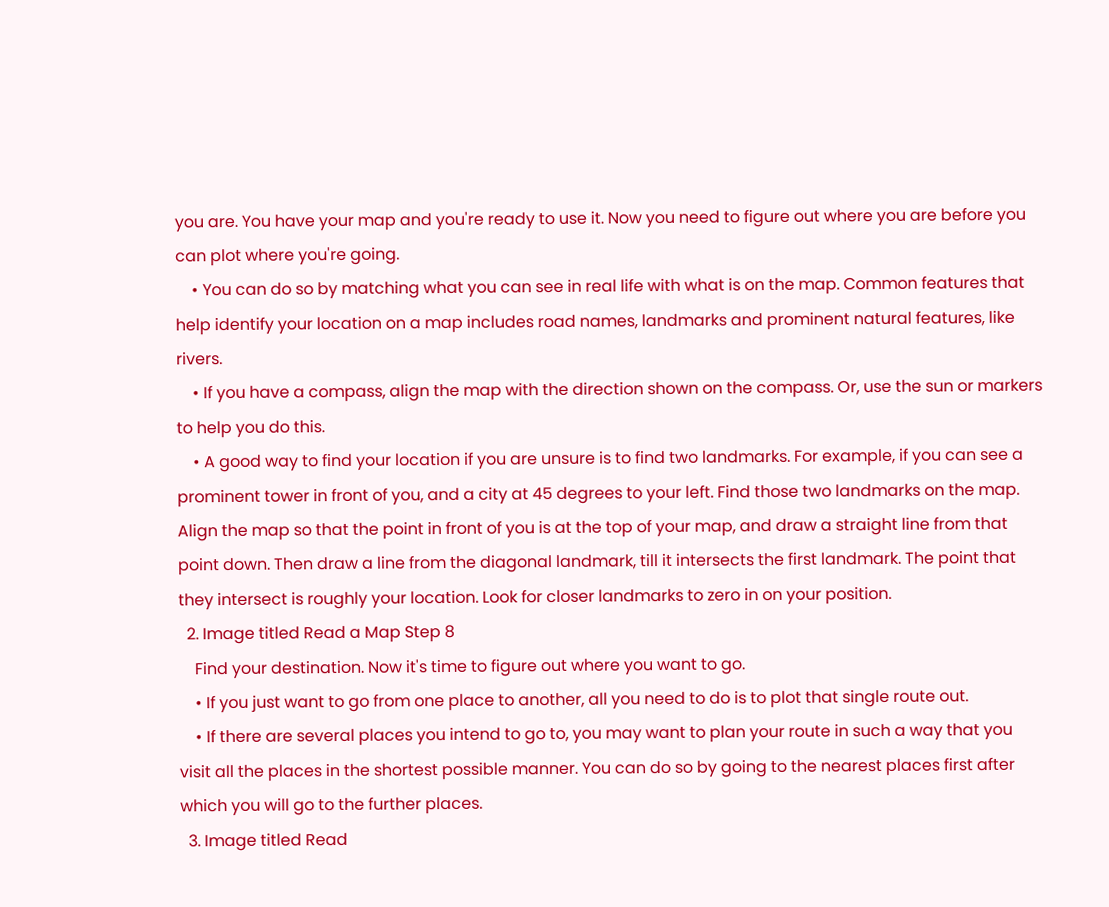you are. You have your map and you're ready to use it. Now you need to figure out where you are before you can plot where you're going.
    • You can do so by matching what you can see in real life with what is on the map. Common features that help identify your location on a map includes road names, landmarks and prominent natural features, like rivers.
    • If you have a compass, align the map with the direction shown on the compass. Or, use the sun or markers to help you do this.
    • A good way to find your location if you are unsure is to find two landmarks. For example, if you can see a prominent tower in front of you, and a city at 45 degrees to your left. Find those two landmarks on the map. Align the map so that the point in front of you is at the top of your map, and draw a straight line from that point down. Then draw a line from the diagonal landmark, till it intersects the first landmark. The point that they intersect is roughly your location. Look for closer landmarks to zero in on your position.
  2. Image titled Read a Map Step 8
    Find your destination. Now it's time to figure out where you want to go.
    • If you just want to go from one place to another, all you need to do is to plot that single route out.
    • If there are several places you intend to go to, you may want to plan your route in such a way that you visit all the places in the shortest possible manner. You can do so by going to the nearest places first after which you will go to the further places.
  3. Image titled Read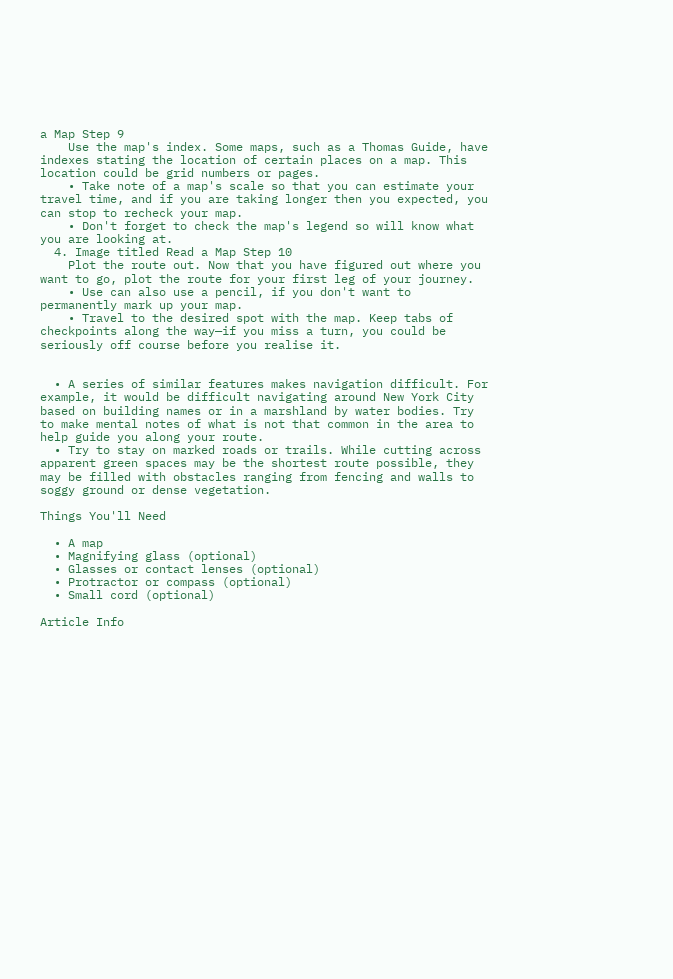a Map Step 9
    Use the map's index. Some maps, such as a Thomas Guide, have indexes stating the location of certain places on a map. This location could be grid numbers or pages.
    • Take note of a map's scale so that you can estimate your travel time, and if you are taking longer then you expected, you can stop to recheck your map.
    • Don't forget to check the map's legend so will know what you are looking at.
  4. Image titled Read a Map Step 10
    Plot the route out. Now that you have figured out where you want to go, plot the route for your first leg of your journey.
    • Use can also use a pencil, if you don't want to permanently mark up your map.
    • Travel to the desired spot with the map. Keep tabs of checkpoints along the way—if you miss a turn, you could be seriously off course before you realise it.


  • A series of similar features makes navigation difficult. For example, it would be difficult navigating around New York City based on building names or in a marshland by water bodies. Try to make mental notes of what is not that common in the area to help guide you along your route.
  • Try to stay on marked roads or trails. While cutting across apparent green spaces may be the shortest route possible, they may be filled with obstacles ranging from fencing and walls to soggy ground or dense vegetation.

Things You'll Need

  • A map
  • Magnifying glass (optional)
  • Glasses or contact lenses (optional)
  • Protractor or compass (optional)
  • Small cord (optional)

Article Info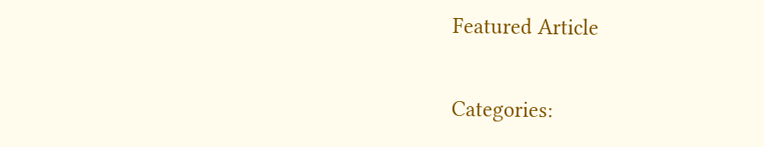Featured Article

Categories: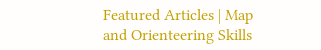Featured Articles | Map and Orienteering Skills